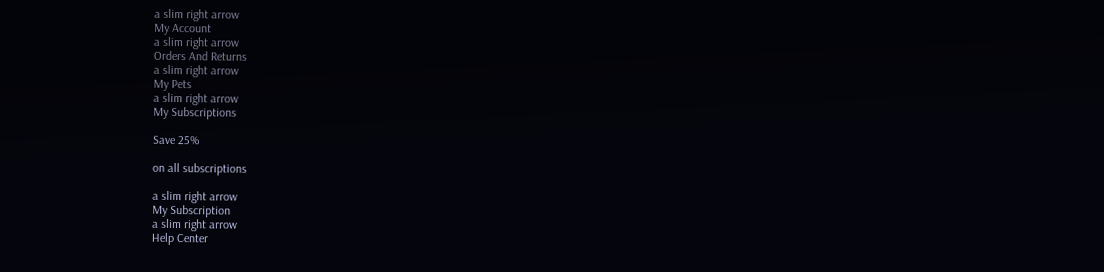a slim right arrow
My Account
a slim right arrow
Orders And Returns
a slim right arrow
My Pets
a slim right arrow
My Subscriptions

Save 25%

on all subscriptions

a slim right arrow
My Subscription
a slim right arrow
Help Center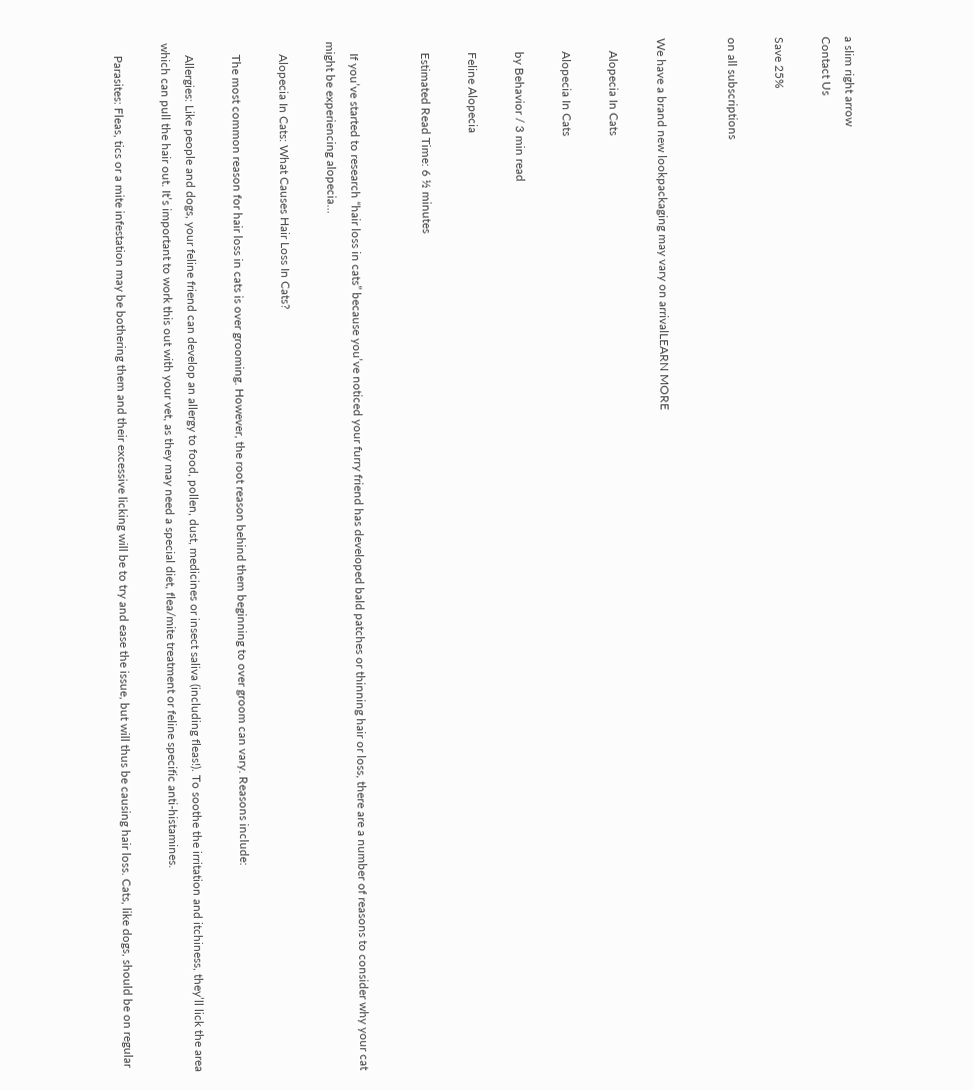a slim right arrow
Contact Us

Save 25%

on all subscriptions


We have a brand new lookpackaging may vary on arrivalLEARN MORE

    Alopecia In Cats

    Alopecia In Cats

    by Behavior / 3 min read

    Feline Alopecia

    Estimated Read Time: 6 ½ minutes


    If you’ve started to research “hair loss in cats” because you’ve noticed your furry friend has developed bald patches or thinning hair or loss, there are a number of reasons to consider why your cat might be experiencing alopecia…

    Alopecia In Cats: What Causes Hair Loss In Cats?

    The most common reason for hair loss in cats is over grooming. However, the root reason behind them beginning to over groom can vary. Reasons include:

    Allergies: Like people and dogs, your feline friend can develop an allergy to food, pollen, dust, medicines or insect saliva (including fleas!). To soothe the irritation and itchiness, they’ll lick the area which can pull the hair out. It’s important to work this out with your vet, as they may need a special diet, flea/mite treatment or feline specific anti-histamines.

    Parasites: Fleas, tics or a mite infestation may be bothering them and their excessive licking will be to try and ease the issue, but will thus be causing hair loss. Cats, like dogs, should be on regular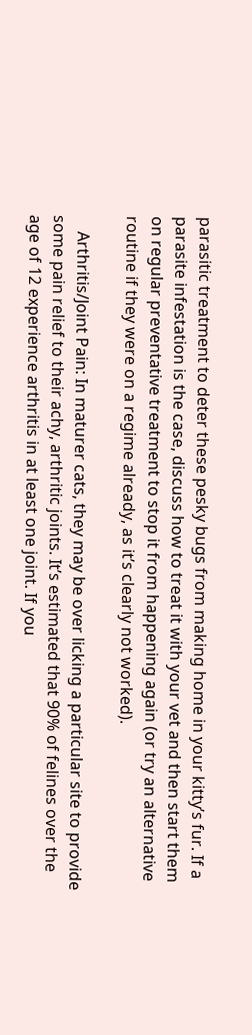parasitic treatment to deter these pesky bugs from making home in your kitty’s fur. If a parasite infestation is the case, discuss how to treat it with your vet and then start them on regular preventative treatment to stop it from happening again (or try an alternative routine if they were on a regime already, as it’s clearly not worked).

    Arthritis/Joint Pain: In maturer cats, they may be over licking a particular site to provide some pain relief to their achy, arthritic joints. It’s estimated that 90% of felines over the age of 12 experience arthritis in at least one joint. If you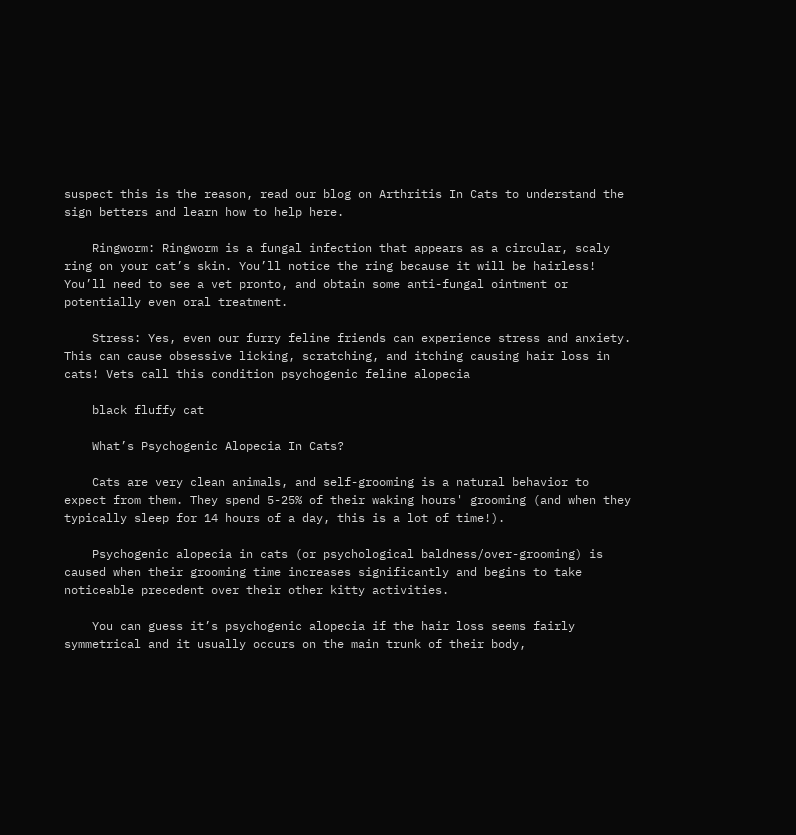suspect this is the reason, read our blog on Arthritis In Cats to understand the sign betters and learn how to help here.

    Ringworm: Ringworm is a fungal infection that appears as a circular, scaly ring on your cat’s skin. You’ll notice the ring because it will be hairless! You’ll need to see a vet pronto, and obtain some anti-fungal ointment or potentially even oral treatment.

    Stress: Yes, even our furry feline friends can experience stress and anxiety. This can cause obsessive licking, scratching, and itching causing hair loss in cats! Vets call this condition psychogenic feline alopecia

    black fluffy cat

    What’s Psychogenic Alopecia In Cats?

    Cats are very clean animals, and self-grooming is a natural behavior to expect from them. They spend 5-25% of their waking hours' grooming (and when they typically sleep for 14 hours of a day, this is a lot of time!).

    Psychogenic alopecia in cats (or psychological baldness/over-grooming) is caused when their grooming time increases significantly and begins to take noticeable precedent over their other kitty activities.

    You can guess it’s psychogenic alopecia if the hair loss seems fairly symmetrical and it usually occurs on the main trunk of their body,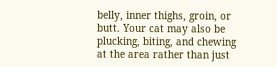belly, inner thighs, groin, or butt. Your cat may also be plucking, biting, and chewing at the area rather than just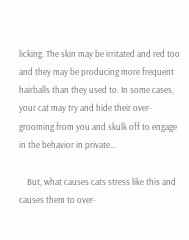licking. The skin may be irritated and red too and they may be producing more frequent hairballs than they used to. In some cases, your cat may try and hide their over-grooming from you and skulk off to engage in the behavior in private…

    But, what causes cats stress like this and causes them to over-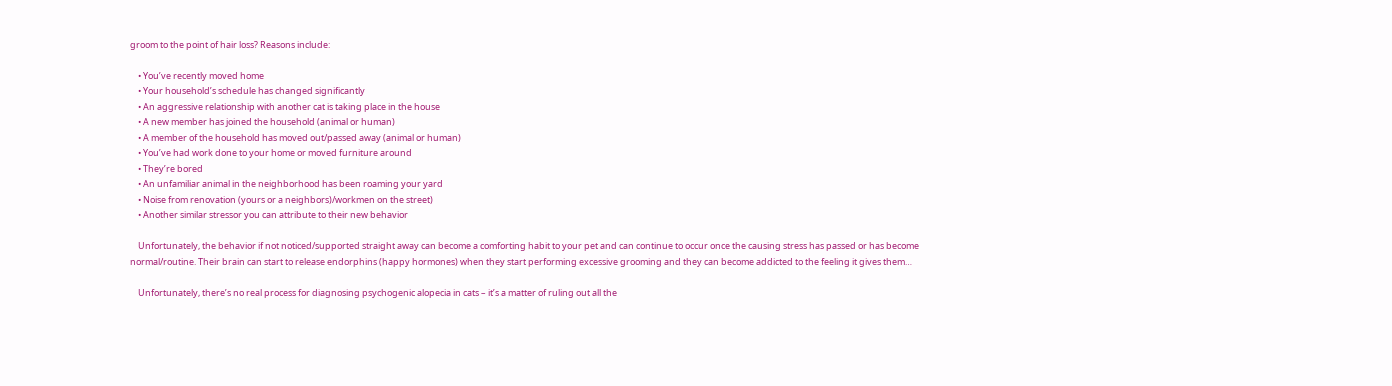groom to the point of hair loss? Reasons include:

    • You’ve recently moved home
    • Your household’s schedule has changed significantly
    • An aggressive relationship with another cat is taking place in the house
    • A new member has joined the household (animal or human)
    • A member of the household has moved out/passed away (animal or human)
    • You’ve had work done to your home or moved furniture around
    • They’re bored
    • An unfamiliar animal in the neighborhood has been roaming your yard
    • Noise from renovation (yours or a neighbors)/workmen on the street)
    • Another similar stressor you can attribute to their new behavior

    Unfortunately, the behavior if not noticed/supported straight away can become a comforting habit to your pet and can continue to occur once the causing stress has passed or has become normal/routine. Their brain can start to release endorphins (happy hormones) when they start performing excessive grooming and they can become addicted to the feeling it gives them…

    Unfortunately, there’s no real process for diagnosing psychogenic alopecia in cats – it’s a matter of ruling out all the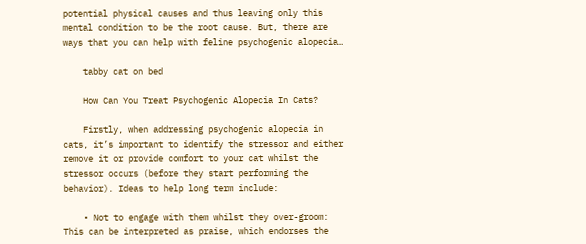potential physical causes and thus leaving only this mental condition to be the root cause. But, there are ways that you can help with feline psychogenic alopecia…

    tabby cat on bed

    How Can You Treat Psychogenic Alopecia In Cats?

    Firstly, when addressing psychogenic alopecia in cats, it’s important to identify the stressor and either remove it or provide comfort to your cat whilst the stressor occurs (before they start performing the behavior). Ideas to help long term include:

    • Not to engage with them whilst they over-groom: This can be interpreted as praise, which endorses the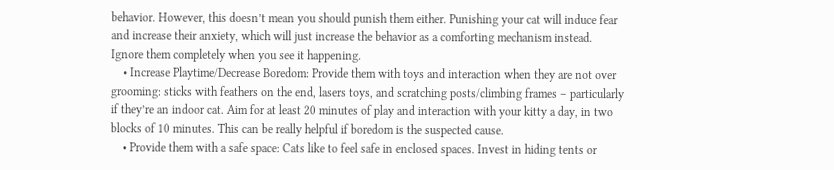behavior. However, this doesn’t mean you should punish them either. Punishing your cat will induce fear and increase their anxiety, which will just increase the behavior as a comforting mechanism instead. Ignore them completely when you see it happening.
    • Increase Playtime/Decrease Boredom: Provide them with toys and interaction when they are not over grooming: sticks with feathers on the end, lasers toys, and scratching posts/climbing frames – particularly if they’re an indoor cat. Aim for at least 20 minutes of play and interaction with your kitty a day, in two blocks of 10 minutes. This can be really helpful if boredom is the suspected cause.
    • Provide them with a safe space: Cats like to feel safe in enclosed spaces. Invest in hiding tents or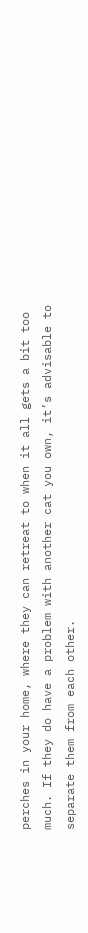perches in your home, where they can retreat to when it all gets a bit too much. If they do have a problem with another cat you own, it’s advisable to separate them from each other.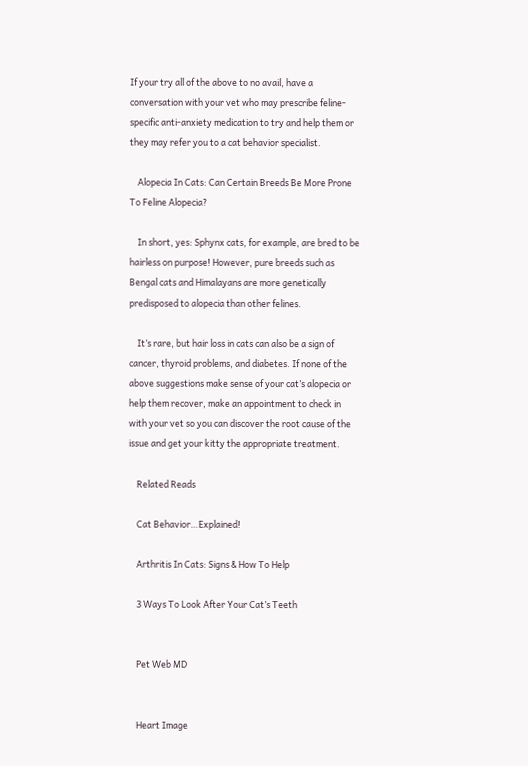If your try all of the above to no avail, have a conversation with your vet who may prescribe feline-specific anti-anxiety medication to try and help them or they may refer you to a cat behavior specialist.

    Alopecia In Cats: Can Certain Breeds Be More Prone To Feline Alopecia?

    In short, yes: Sphynx cats, for example, are bred to be hairless on purpose! However, pure breeds such as Bengal cats and Himalayans are more genetically predisposed to alopecia than other felines.

    It’s rare, but hair loss in cats can also be a sign of cancer, thyroid problems, and diabetes. If none of the above suggestions make sense of your cat’s alopecia or help them recover, make an appointment to check in with your vet so you can discover the root cause of the issue and get your kitty the appropriate treatment.

    Related Reads

    Cat Behavior…Explained!

    Arthritis In Cats: Signs & How To Help

    3 Ways To Look After Your Cat’s Teeth


    Pet Web MD


    Heart Image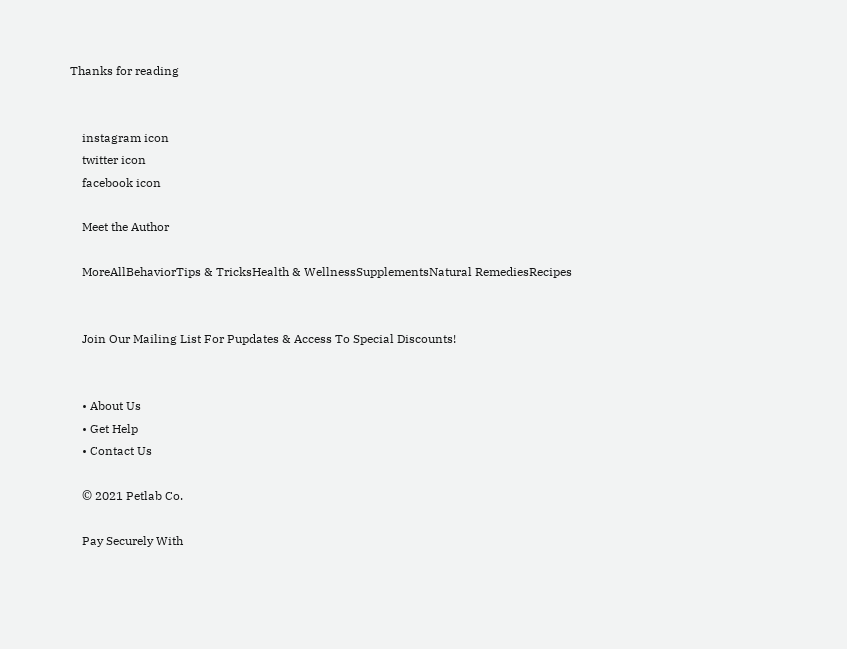Thanks for reading


    instagram icon
    twitter icon
    facebook icon

    Meet the Author

    MoreAllBehaviorTips & TricksHealth & WellnessSupplementsNatural RemediesRecipes


    Join Our Mailing List For Pupdates & Access To Special Discounts!


    • About Us
    • Get Help
    • Contact Us

    © 2021 Petlab Co.

    Pay Securely With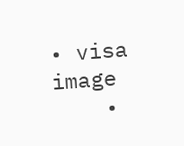• visa image
    •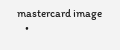mastercard image
    •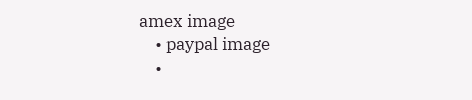amex image
    • paypal image
    •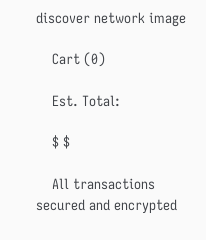discover network image

    Cart (0)

    Est. Total:

    $ $

    All transactions secured and encrypted